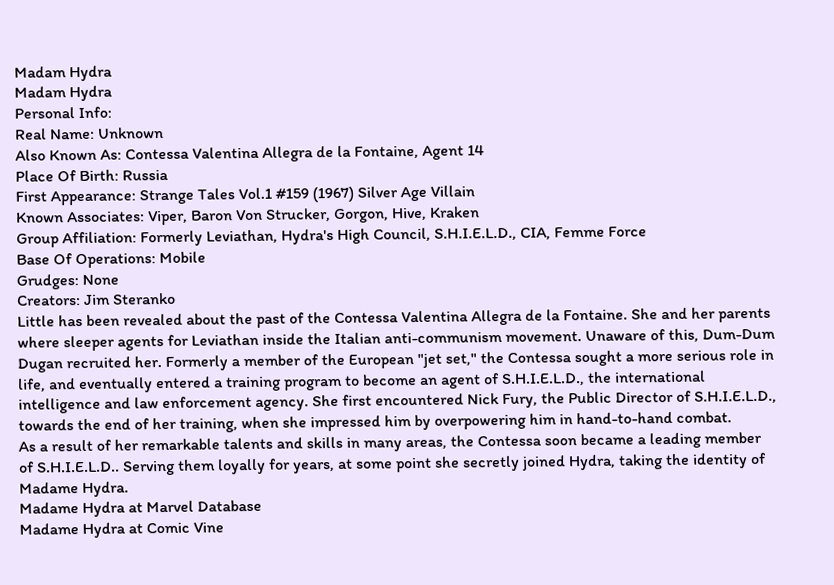Madam Hydra
Madam Hydra
Personal Info:
Real Name: Unknown
Also Known As: Contessa Valentina Allegra de la Fontaine, Agent 14
Place Of Birth: Russia
First Appearance: Strange Tales Vol.1 #159 (1967) Silver Age Villain
Known Associates: Viper, Baron Von Strucker, Gorgon, Hive, Kraken
Group Affiliation: Formerly Leviathan, Hydra's High Council, S.H.I.E.L.D., CIA, Femme Force
Base Of Operations: Mobile
Grudges: None
Creators: Jim Steranko
Little has been revealed about the past of the Contessa Valentina Allegra de la Fontaine. She and her parents where sleeper agents for Leviathan inside the Italian anti-communism movement. Unaware of this, Dum-Dum Dugan recruited her. Formerly a member of the European "jet set," the Contessa sought a more serious role in life, and eventually entered a training program to become an agent of S.H.I.E.L.D., the international intelligence and law enforcement agency. She first encountered Nick Fury, the Public Director of S.H.I.E.L.D., towards the end of her training, when she impressed him by overpowering him in hand-to-hand combat.
As a result of her remarkable talents and skills in many areas, the Contessa soon became a leading member of S.H.I.E.L.D.. Serving them loyally for years, at some point she secretly joined Hydra, taking the identity of Madame Hydra.
Madame Hydra at Marvel Database
Madame Hydra at Comic Vine